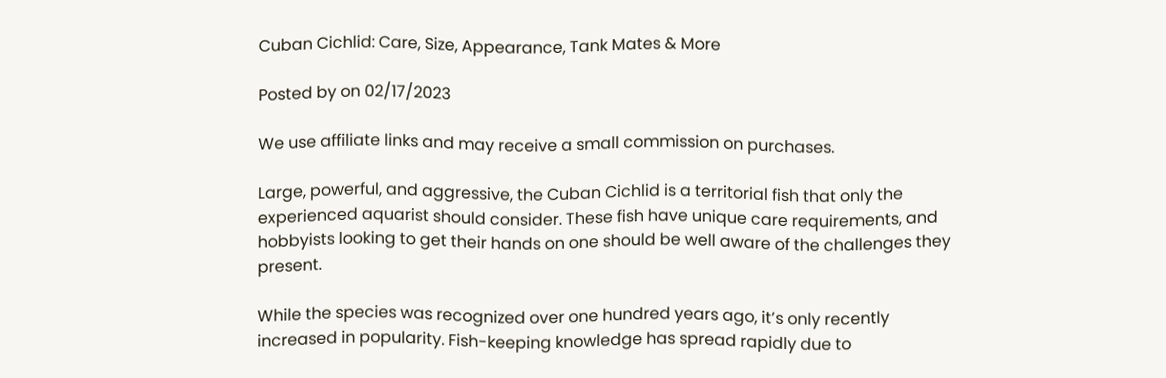Cuban Cichlid: Care, Size, Appearance, Tank Mates & More

Posted by on 02/17/2023

We use affiliate links and may receive a small commission on purchases.

Large, powerful, and aggressive, the Cuban Cichlid is a territorial fish that only the experienced aquarist should consider. These fish have unique care requirements, and hobbyists looking to get their hands on one should be well aware of the challenges they present.

While the species was recognized over one hundred years ago, it’s only recently increased in popularity. Fish-keeping knowledge has spread rapidly due to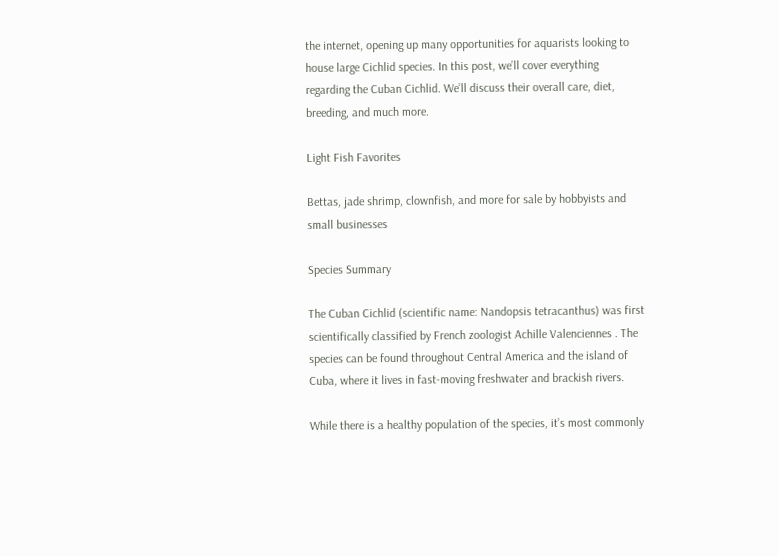the internet, opening up many opportunities for aquarists looking to house large Cichlid species. In this post, we’ll cover everything regarding the Cuban Cichlid. We’ll discuss their overall care, diet, breeding, and much more.

Light Fish Favorites

Bettas, jade shrimp, clownfish, and more for sale by hobbyists and small businesses

Species Summary

The Cuban Cichlid (scientific name: Nandopsis tetracanthus) was first scientifically classified by French zoologist Achille Valenciennes . The species can be found throughout Central America and the island of Cuba, where it lives in fast-moving freshwater and brackish rivers.

While there is a healthy population of the species, it’s most commonly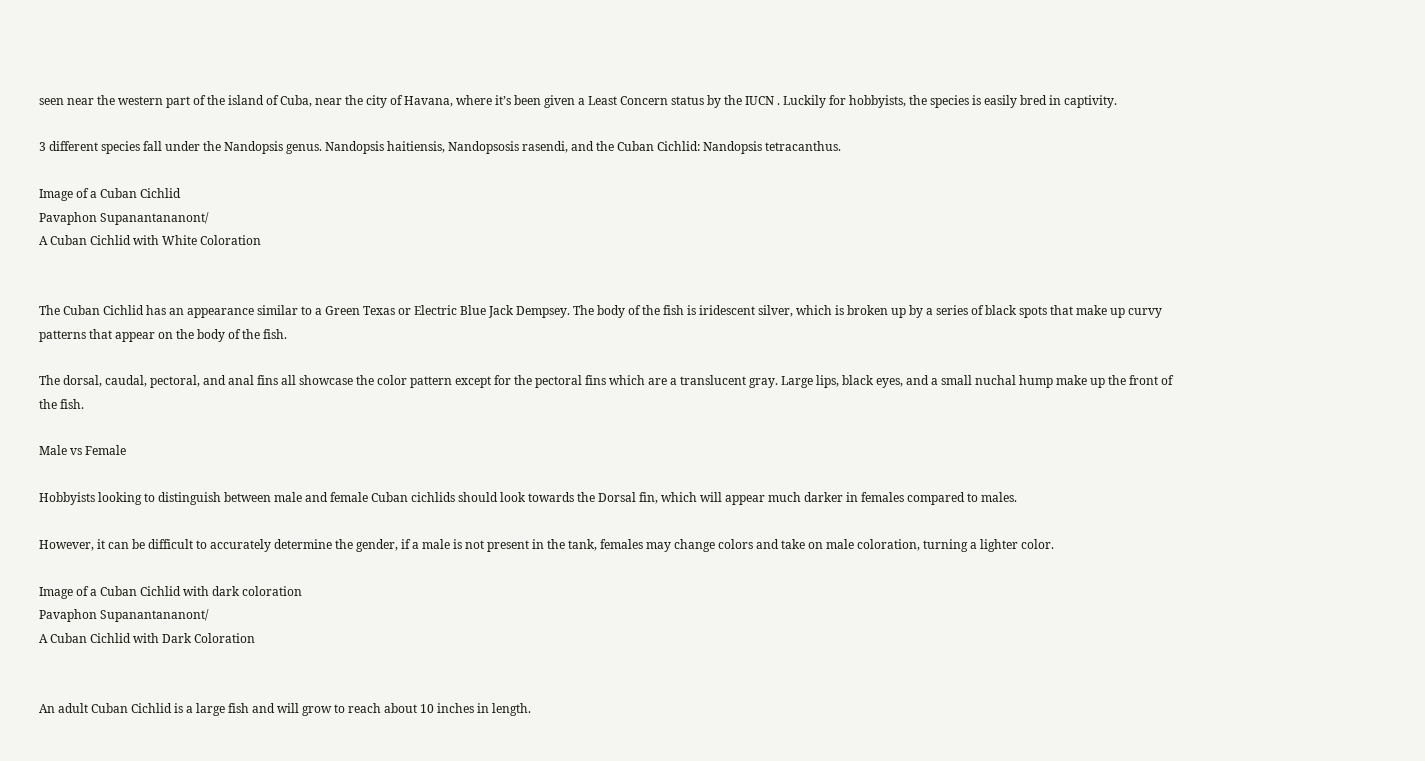seen near the western part of the island of Cuba, near the city of Havana, where it’s been given a Least Concern status by the IUCN . Luckily for hobbyists, the species is easily bred in captivity.

3 different species fall under the Nandopsis genus. Nandopsis haitiensis, Nandopsosis rasendi, and the Cuban Cichlid: Nandopsis tetracanthus.

Image of a Cuban Cichlid
Pavaphon Supanantananont/
A Cuban Cichlid with White Coloration


The Cuban Cichlid has an appearance similar to a Green Texas or Electric Blue Jack Dempsey. The body of the fish is iridescent silver, which is broken up by a series of black spots that make up curvy patterns that appear on the body of the fish.

The dorsal, caudal, pectoral, and anal fins all showcase the color pattern except for the pectoral fins which are a translucent gray. Large lips, black eyes, and a small nuchal hump make up the front of the fish.

Male vs Female

Hobbyists looking to distinguish between male and female Cuban cichlids should look towards the Dorsal fin, which will appear much darker in females compared to males.

However, it can be difficult to accurately determine the gender, if a male is not present in the tank, females may change colors and take on male coloration, turning a lighter color.

Image of a Cuban Cichlid with dark coloration
Pavaphon Supanantananont/
A Cuban Cichlid with Dark Coloration


An adult Cuban Cichlid is a large fish and will grow to reach about 10 inches in length.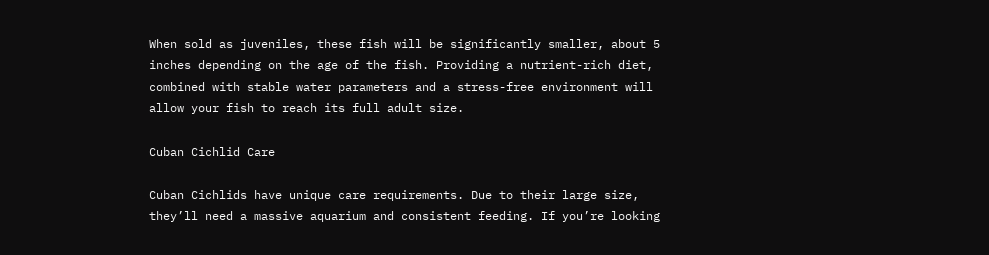When sold as juveniles, these fish will be significantly smaller, about 5 inches depending on the age of the fish. Providing a nutrient-rich diet, combined with stable water parameters and a stress-free environment will allow your fish to reach its full adult size.

Cuban Cichlid Care

Cuban Cichlids have unique care requirements. Due to their large size, they’ll need a massive aquarium and consistent feeding. If you’re looking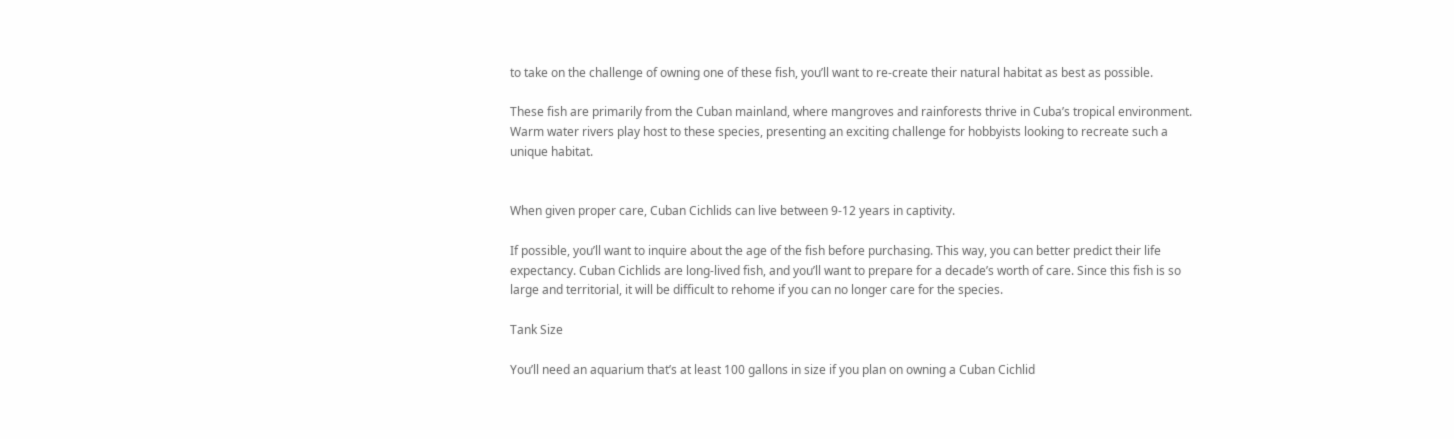to take on the challenge of owning one of these fish, you’ll want to re-create their natural habitat as best as possible.

These fish are primarily from the Cuban mainland, where mangroves and rainforests thrive in Cuba’s tropical environment. Warm water rivers play host to these species, presenting an exciting challenge for hobbyists looking to recreate such a unique habitat.


When given proper care, Cuban Cichlids can live between 9-12 years in captivity.

If possible, you’ll want to inquire about the age of the fish before purchasing. This way, you can better predict their life expectancy. Cuban Cichlids are long-lived fish, and you’ll want to prepare for a decade’s worth of care. Since this fish is so large and territorial, it will be difficult to rehome if you can no longer care for the species.

Tank Size

You’ll need an aquarium that’s at least 100 gallons in size if you plan on owning a Cuban Cichlid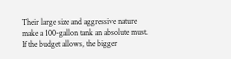Their large size and aggressive nature make a 100-gallon tank an absolute must. If the budget allows, the bigger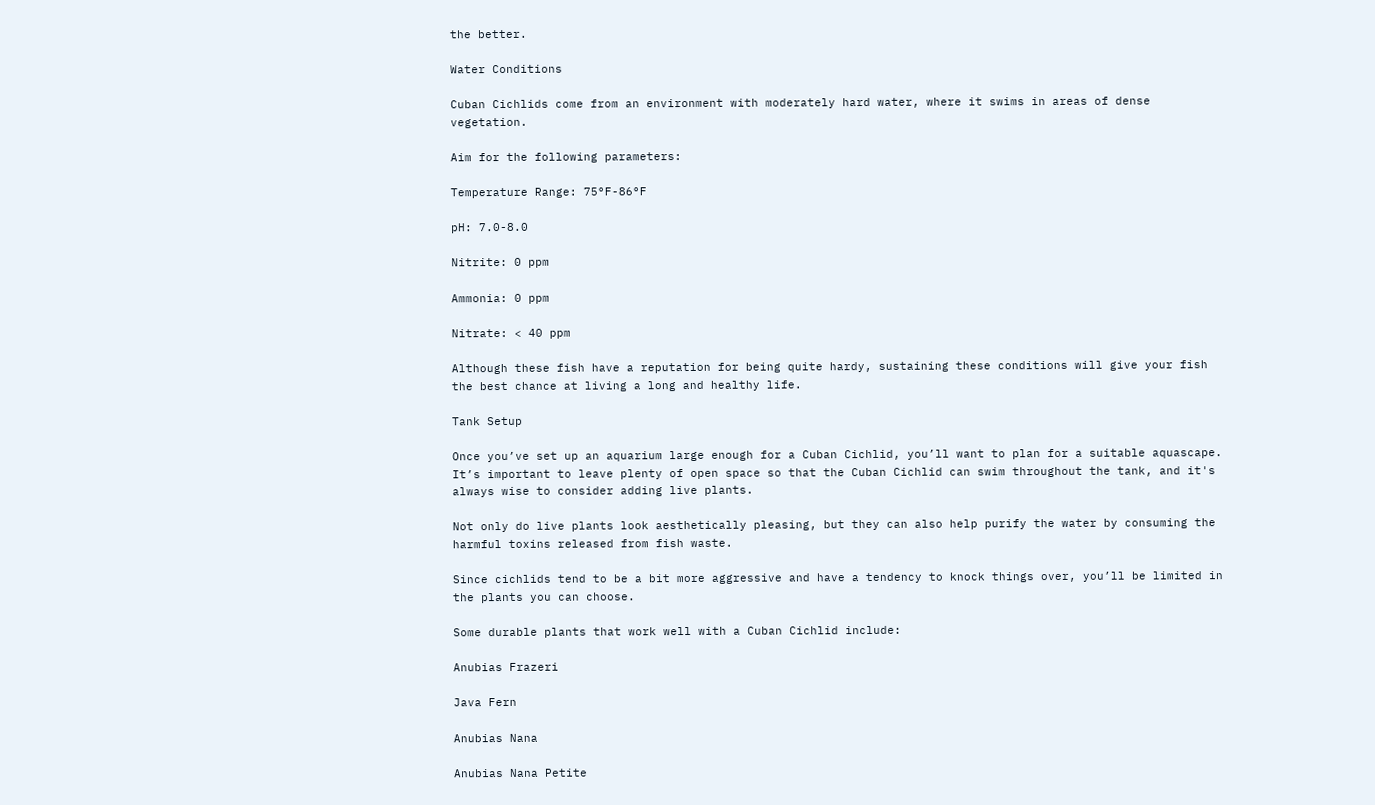the better.

Water Conditions

Cuban Cichlids come from an environment with moderately hard water, where it swims in areas of dense vegetation.

Aim for the following parameters:

Temperature Range: 75°F-86°F

pH: 7.0-8.0

Nitrite: 0 ppm

Ammonia: 0 ppm

Nitrate: < 40 ppm

Although these fish have a reputation for being quite hardy, sustaining these conditions will give your fish the best chance at living a long and healthy life.

Tank Setup

Once you’ve set up an aquarium large enough for a Cuban Cichlid, you’ll want to plan for a suitable aquascape. It’s important to leave plenty of open space so that the Cuban Cichlid can swim throughout the tank, and it's always wise to consider adding live plants.

Not only do live plants look aesthetically pleasing, but they can also help purify the water by consuming the harmful toxins released from fish waste.

Since cichlids tend to be a bit more aggressive and have a tendency to knock things over, you’ll be limited in the plants you can choose.

Some durable plants that work well with a Cuban Cichlid include:

Anubias Frazeri

Java Fern

Anubias Nana

Anubias Nana Petite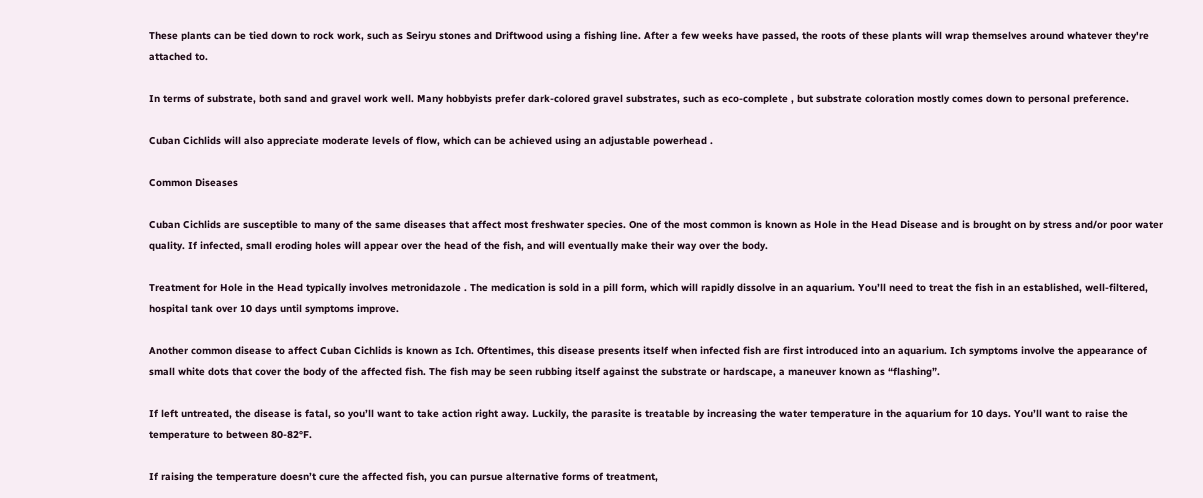These plants can be tied down to rock work, such as Seiryu stones and Driftwood using a fishing line. After a few weeks have passed, the roots of these plants will wrap themselves around whatever they're attached to.

In terms of substrate, both sand and gravel work well. Many hobbyists prefer dark-colored gravel substrates, such as eco-complete , but substrate coloration mostly comes down to personal preference.

Cuban Cichlids will also appreciate moderate levels of flow, which can be achieved using an adjustable powerhead .

Common Diseases

Cuban Cichlids are susceptible to many of the same diseases that affect most freshwater species. One of the most common is known as Hole in the Head Disease and is brought on by stress and/or poor water quality. If infected, small eroding holes will appear over the head of the fish, and will eventually make their way over the body.

Treatment for Hole in the Head typically involves metronidazole . The medication is sold in a pill form, which will rapidly dissolve in an aquarium. You’ll need to treat the fish in an established, well-filtered, hospital tank over 10 days until symptoms improve.

Another common disease to affect Cuban Cichlids is known as Ich. Oftentimes, this disease presents itself when infected fish are first introduced into an aquarium. Ich symptoms involve the appearance of small white dots that cover the body of the affected fish. The fish may be seen rubbing itself against the substrate or hardscape, a maneuver known as “flashing”.

If left untreated, the disease is fatal, so you’ll want to take action right away. Luckily, the parasite is treatable by increasing the water temperature in the aquarium for 10 days. You’ll want to raise the temperature to between 80-82°F.

If raising the temperature doesn’t cure the affected fish, you can pursue alternative forms of treatment,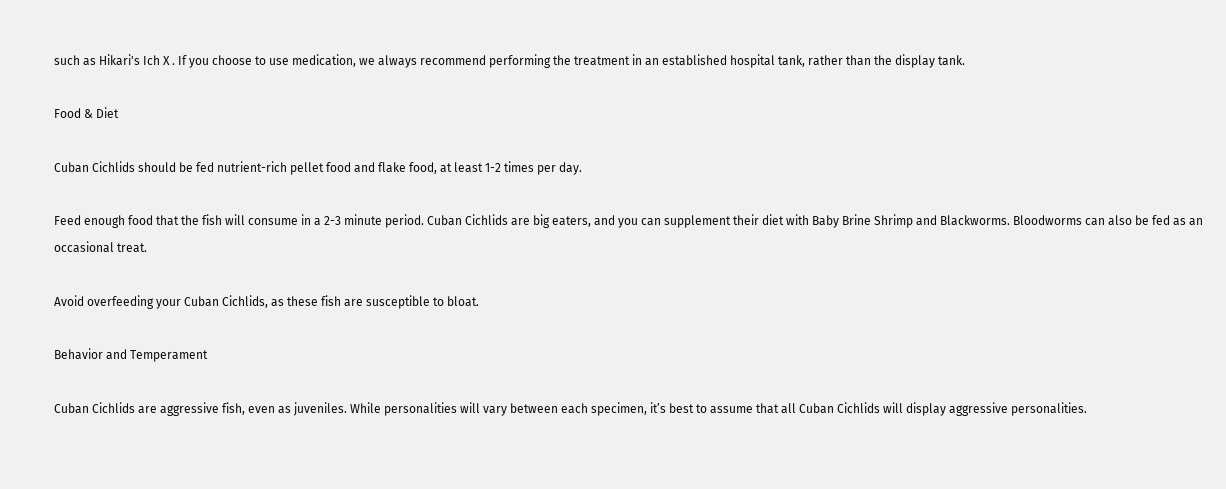such as Hikari's Ich X . If you choose to use medication, we always recommend performing the treatment in an established hospital tank, rather than the display tank.

Food & Diet

Cuban Cichlids should be fed nutrient-rich pellet food and flake food, at least 1-2 times per day.

Feed enough food that the fish will consume in a 2-3 minute period. Cuban Cichlids are big eaters, and you can supplement their diet with Baby Brine Shrimp and Blackworms. Bloodworms can also be fed as an occasional treat.

Avoid overfeeding your Cuban Cichlids, as these fish are susceptible to bloat.

Behavior and Temperament

Cuban Cichlids are aggressive fish, even as juveniles. While personalities will vary between each specimen, it’s best to assume that all Cuban Cichlids will display aggressive personalities.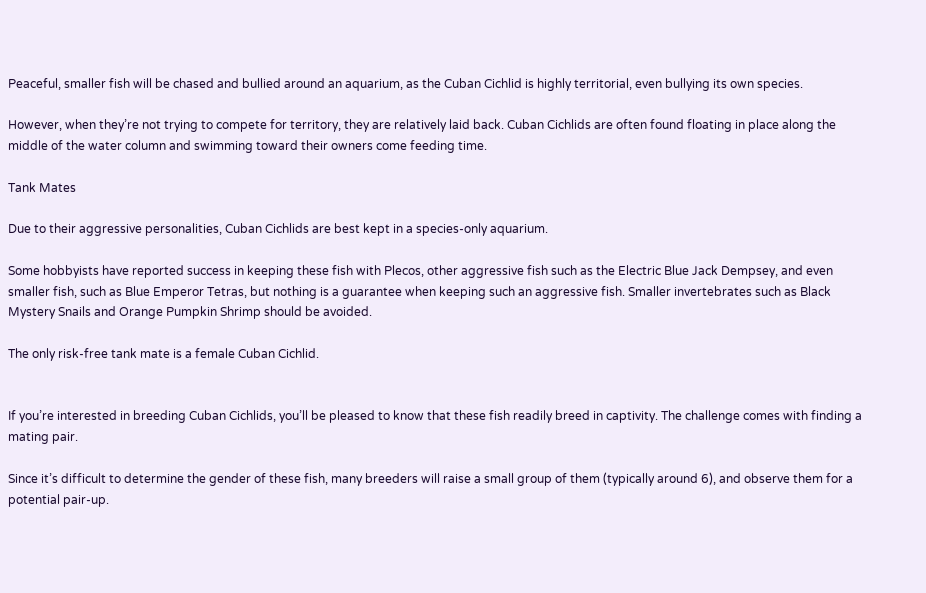Peaceful, smaller fish will be chased and bullied around an aquarium, as the Cuban Cichlid is highly territorial, even bullying its own species.

However, when they’re not trying to compete for territory, they are relatively laid back. Cuban Cichlids are often found floating in place along the middle of the water column and swimming toward their owners come feeding time.

Tank Mates

Due to their aggressive personalities, Cuban Cichlids are best kept in a species-only aquarium.

Some hobbyists have reported success in keeping these fish with Plecos, other aggressive fish such as the Electric Blue Jack Dempsey, and even smaller fish, such as Blue Emperor Tetras, but nothing is a guarantee when keeping such an aggressive fish. Smaller invertebrates such as Black Mystery Snails and Orange Pumpkin Shrimp should be avoided.

The only risk-free tank mate is a female Cuban Cichlid.


If you’re interested in breeding Cuban Cichlids, you’ll be pleased to know that these fish readily breed in captivity. The challenge comes with finding a mating pair.

Since it’s difficult to determine the gender of these fish, many breeders will raise a small group of them (typically around 6), and observe them for a potential pair-up.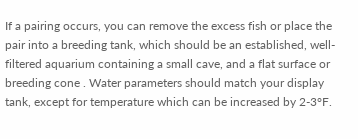If a pairing occurs, you can remove the excess fish or place the pair into a breeding tank, which should be an established, well-filtered aquarium containing a small cave, and a flat surface or breeding cone . Water parameters should match your display tank, except for temperature which can be increased by 2-3°F.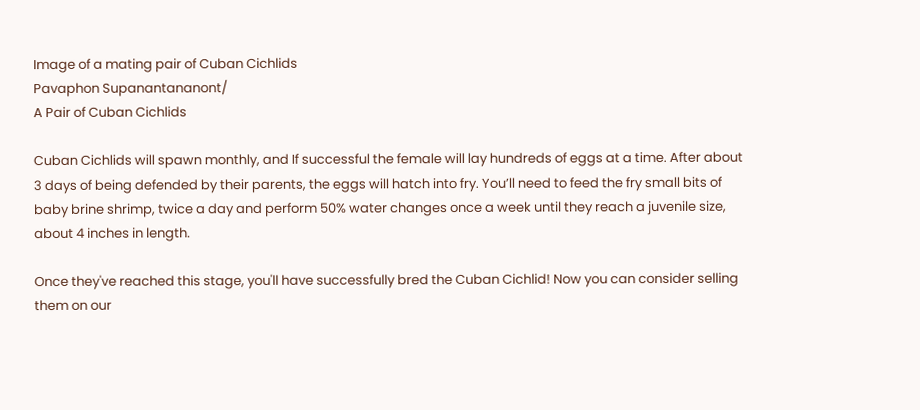Image of a mating pair of Cuban Cichlids
Pavaphon Supanantananont/
A Pair of Cuban Cichlids

Cuban Cichlids will spawn monthly, and If successful the female will lay hundreds of eggs at a time. After about 3 days of being defended by their parents, the eggs will hatch into fry. You’ll need to feed the fry small bits of baby brine shrimp, twice a day and perform 50% water changes once a week until they reach a juvenile size, about 4 inches in length.

Once they've reached this stage, you'll have successfully bred the Cuban Cichlid! Now you can consider selling them on our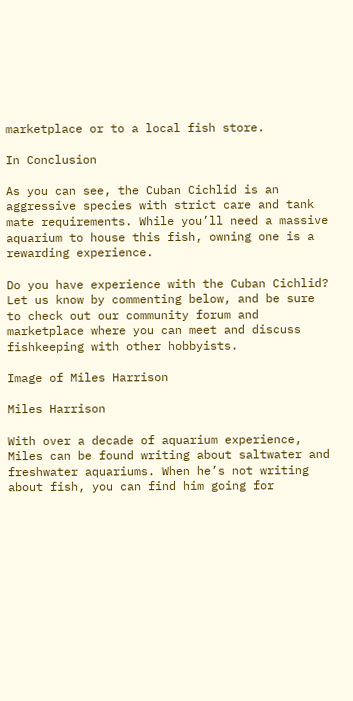marketplace or to a local fish store.

In Conclusion

As you can see, the Cuban Cichlid is an aggressive species with strict care and tank mate requirements. While you’ll need a massive aquarium to house this fish, owning one is a rewarding experience.

Do you have experience with the Cuban Cichlid? Let us know by commenting below, and be sure to check out our community forum and marketplace where you can meet and discuss fishkeeping with other hobbyists.

Image of Miles Harrison

Miles Harrison

With over a decade of aquarium experience, Miles can be found writing about saltwater and freshwater aquariums. When he’s not writing about fish, you can find him going for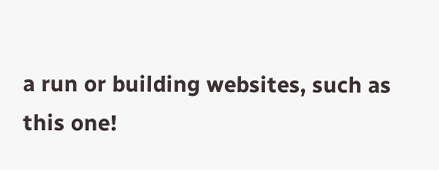a run or building websites, such as this one!